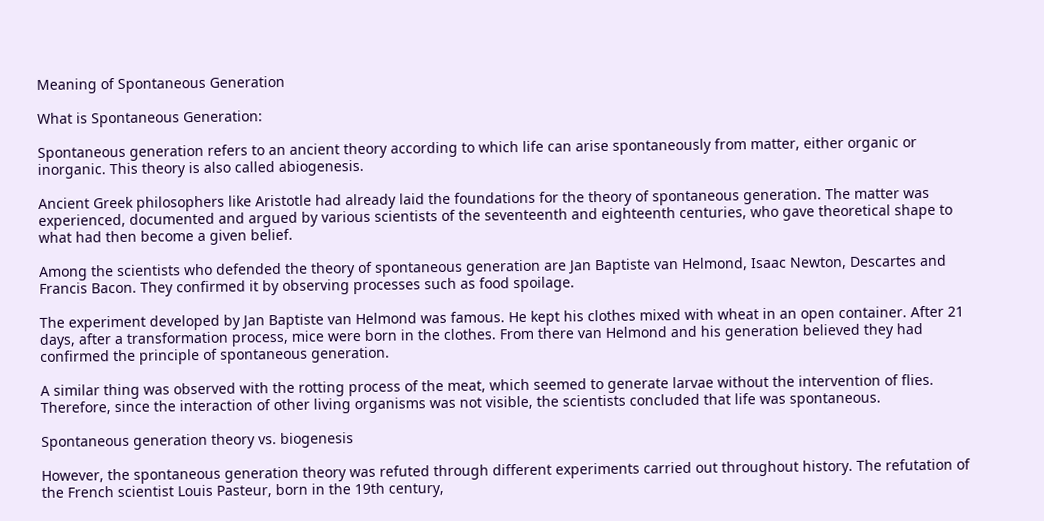Meaning of Spontaneous Generation

What is Spontaneous Generation:

Spontaneous generation refers to an ancient theory according to which life can arise spontaneously from matter, either organic or inorganic. This theory is also called abiogenesis.

Ancient Greek philosophers like Aristotle had already laid the foundations for the theory of spontaneous generation. The matter was experienced, documented and argued by various scientists of the seventeenth and eighteenth centuries, who gave theoretical shape to what had then become a given belief.

Among the scientists who defended the theory of spontaneous generation are Jan Baptiste van Helmond, Isaac Newton, Descartes and Francis Bacon. They confirmed it by observing processes such as food spoilage.

The experiment developed by Jan Baptiste van Helmond was famous. He kept his clothes mixed with wheat in an open container. After 21 days, after a transformation process, mice were born in the clothes. From there van Helmond and his generation believed they had confirmed the principle of spontaneous generation.

A similar thing was observed with the rotting process of the meat, which seemed to generate larvae without the intervention of flies. Therefore, since the interaction of other living organisms was not visible, the scientists concluded that life was spontaneous.

Spontaneous generation theory vs. biogenesis

However, the spontaneous generation theory was refuted through different experiments carried out throughout history. The refutation of the French scientist Louis Pasteur, born in the 19th century,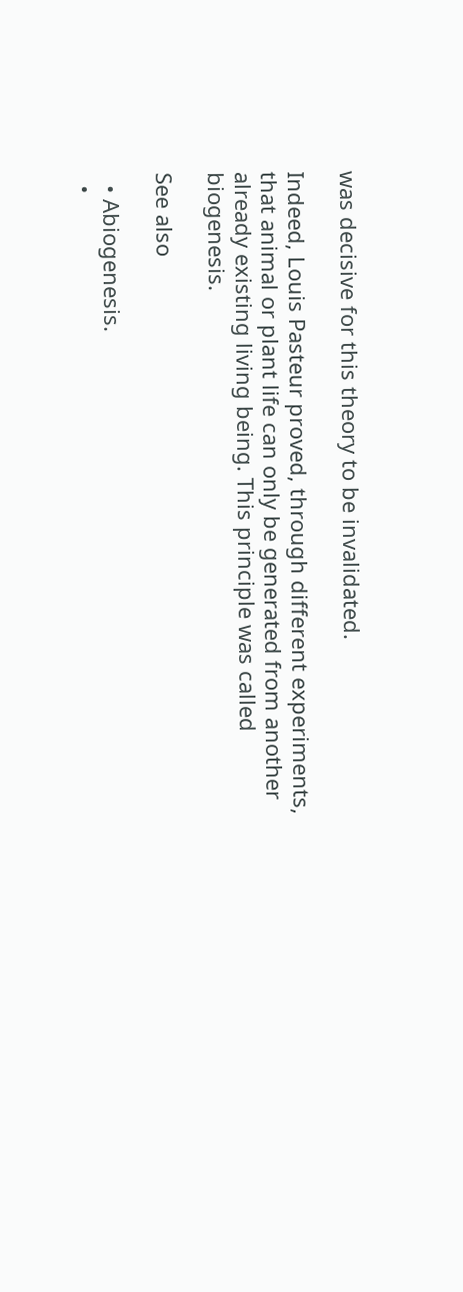was decisive for this theory to be invalidated.

Indeed, Louis Pasteur proved, through different experiments, that animal or plant life can only be generated from another already existing living being. This principle was called biogenesis.

See also

  • Abiogenesis.
  •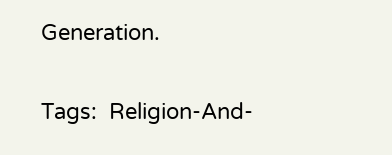Generation.

Tags:  Religion-And-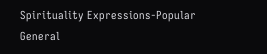Spirituality Expressions-Popular General